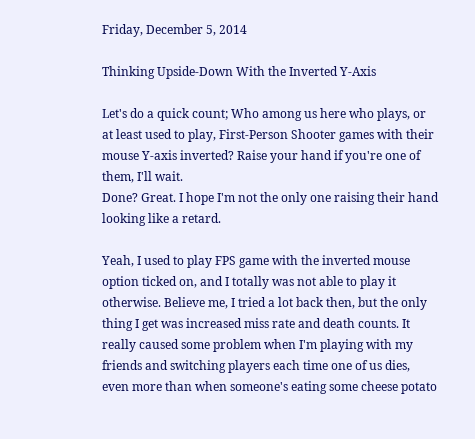Friday, December 5, 2014

Thinking Upside-Down With the Inverted Y-Axis

Let's do a quick count; Who among us here who plays, or at least used to play, First-Person Shooter games with their mouse Y-axis inverted? Raise your hand if you're one of them, I'll wait.
Done? Great. I hope I'm not the only one raising their hand looking like a retard.

Yeah, I used to play FPS game with the inverted mouse option ticked on, and I totally was not able to play it otherwise. Believe me, I tried a lot back then, but the only thing I get was increased miss rate and death counts. It really caused some problem when I'm playing with my friends and switching players each time one of us dies, even more than when someone's eating some cheese potato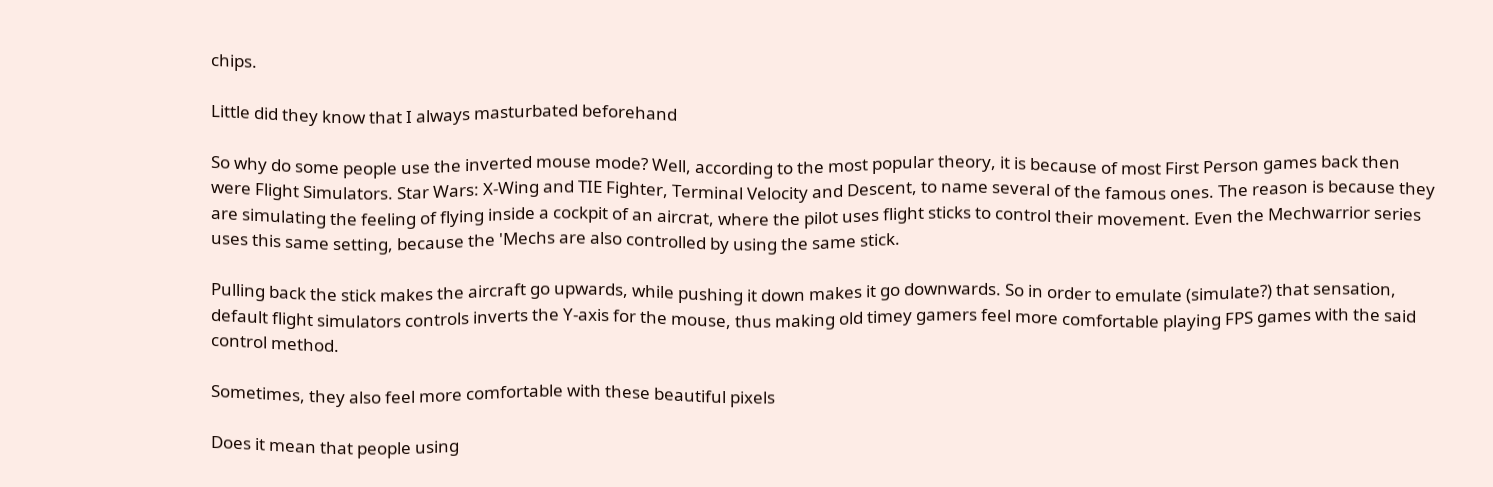chips.

Little did they know that I always masturbated beforehand

So why do some people use the inverted mouse mode? Well, according to the most popular theory, it is because of most First Person games back then were Flight Simulators. Star Wars: X-Wing and TIE Fighter, Terminal Velocity and Descent, to name several of the famous ones. The reason is because they are simulating the feeling of flying inside a cockpit of an aircrat, where the pilot uses flight sticks to control their movement. Even the Mechwarrior series uses this same setting, because the 'Mechs are also controlled by using the same stick.

Pulling back the stick makes the aircraft go upwards, while pushing it down makes it go downwards. So in order to emulate (simulate?) that sensation, default flight simulators controls inverts the Y-axis for the mouse, thus making old timey gamers feel more comfortable playing FPS games with the said control method.

Sometimes, they also feel more comfortable with these beautiful pixels

Does it mean that people using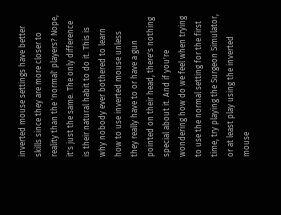inverted mouse settings have better skills since they are more closer to reality than the 'normal' players? Nope, it's just the same. The only difference is their natural habit to do it. This is why nobody ever bothered to learn how to use inverted mouse unless they really have to or have a gun pointed on their head, there's nothing special about it. And if you're wondering how do we feel when trying to use the normal setting for the first time, try playing the Surgeon Simulator, or at least play using the inverted mouse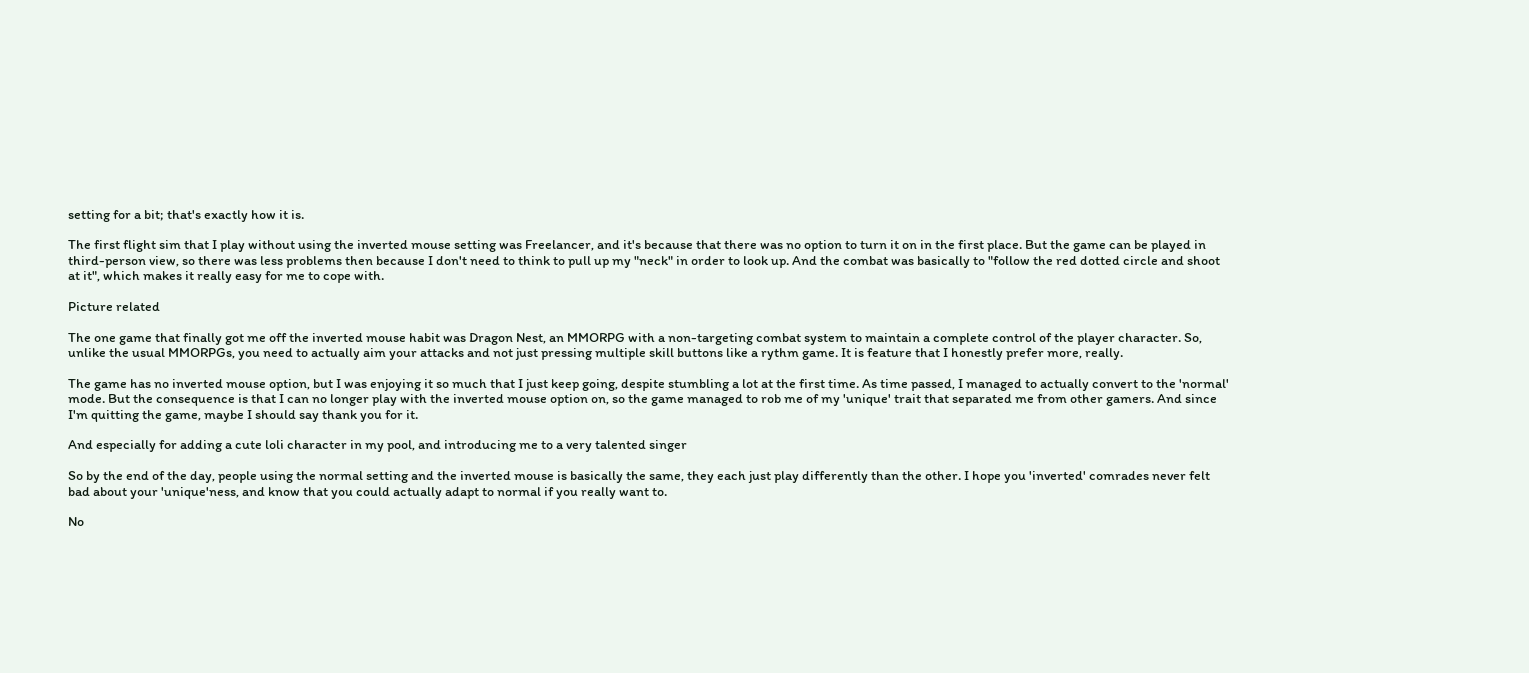setting for a bit; that's exactly how it is.

The first flight sim that I play without using the inverted mouse setting was Freelancer, and it's because that there was no option to turn it on in the first place. But the game can be played in third-person view, so there was less problems then because I don't need to think to pull up my "neck" in order to look up. And the combat was basically to "follow the red dotted circle and shoot at it", which makes it really easy for me to cope with.

Picture related

The one game that finally got me off the inverted mouse habit was Dragon Nest, an MMORPG with a non-targeting combat system to maintain a complete control of the player character. So, unlike the usual MMORPGs, you need to actually aim your attacks and not just pressing multiple skill buttons like a rythm game. It is feature that I honestly prefer more, really.

The game has no inverted mouse option, but I was enjoying it so much that I just keep going, despite stumbling a lot at the first time. As time passed, I managed to actually convert to the 'normal' mode. But the consequence is that I can no longer play with the inverted mouse option on, so the game managed to rob me of my 'unique' trait that separated me from other gamers. And since I'm quitting the game, maybe I should say thank you for it.

And especially for adding a cute loli character in my pool, and introducing me to a very talented singer

So by the end of the day, people using the normal setting and the inverted mouse is basically the same, they each just play differently than the other. I hope you 'inverted' comrades never felt bad about your 'unique'ness, and know that you could actually adapt to normal if you really want to.

No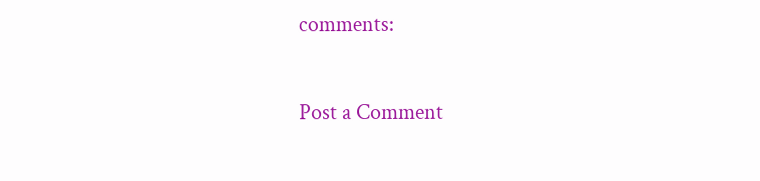comments:

Post a Comment